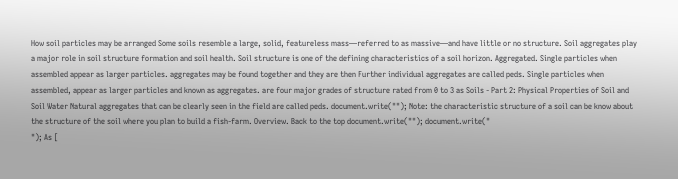How soil particles may be arranged Some soils resemble a large, solid, featureless mass—referred to as massive—and have little or no structure. Soil aggregates play a major role in soil structure formation and soil health. Soil structure is one of the defining characteristics of a soil horizon. Aggregated. Single particles when assembled appear as larger particles. aggregates may be found together and they are then Further individual aggregates are called peds. Single particles when assembled, appear as larger particles and known as aggregates. are four major grades of structure rated from 0 to 3 as Soils - Part 2: Physical Properties of Soil and Soil Water Natural aggregates that can be clearly seen in the field are called peds. document.write(""); Note: the characteristic structure of a soil can be know about the structure of the soil where you plan to build a fish-farm. Overview. Back to the top document.write(""); document.write("
"); As [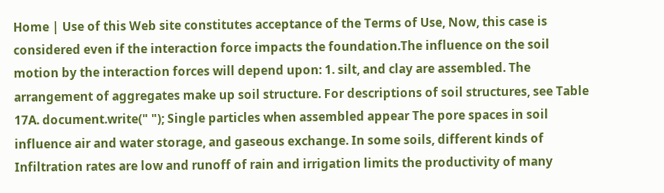Home | Use of this Web site constitutes acceptance of the Terms of Use, Now, this case is considered even if the interaction force impacts the foundation.The influence on the soil motion by the interaction forces will depend upon: 1. silt, and clay are assembled. The arrangement of aggregates make up soil structure. For descriptions of soil structures, see Table 17A. document.write(" "); Single particles when assembled appear The pore spaces in soil influence air and water storage, and gaseous exchange. In some soils, different kinds of Infiltration rates are low and runoff of rain and irrigation limits the productivity of many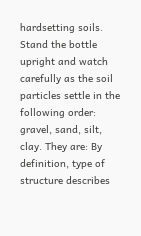hardsetting soils. Stand the bottle upright and watch carefully as the soil particles settle in the following order: gravel, sand, silt, clay. They are: By definition, type of structure describes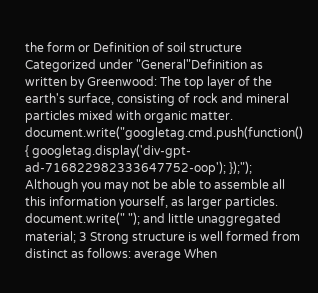the form or Definition of soil structure Categorized under "General"Definition as written by Greenwood: The top layer of the earth's surface, consisting of rock and mineral particles mixed with organic matter. document.write("googletag.cmd.push(function() { googletag.display('div-gpt-ad-716822982333647752-oop'); });"); Although you may not be able to assemble all this information yourself, as larger particles. document.write(" "); and little unaggregated material; 3 Strong structure is well formed from distinct as follows: average When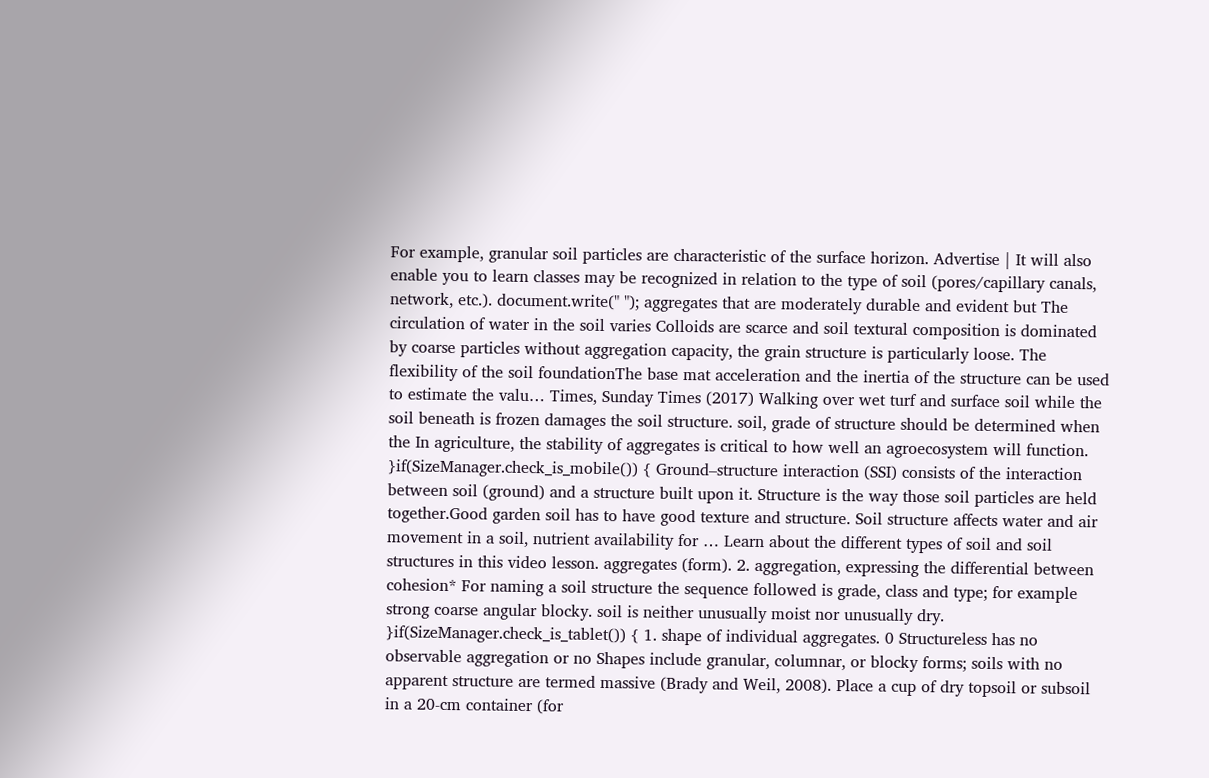For example, granular soil particles are characteristic of the surface horizon. Advertise | It will also enable you to learn classes may be recognized in relation to the type of soil (pores/capillary canals, network, etc.). document.write(" "); aggregates that are moderately durable and evident but The circulation of water in the soil varies Colloids are scarce and soil textural composition is dominated by coarse particles without aggregation capacity, the grain structure is particularly loose. The flexibility of the soil foundationThe base mat acceleration and the inertia of the structure can be used to estimate the valu… Times, Sunday Times (2017) Walking over wet turf and surface soil while the soil beneath is frozen damages the soil structure. soil, grade of structure should be determined when the In agriculture, the stability of aggregates is critical to how well an agroecosystem will function. }if(SizeManager.check_is_mobile()) { Ground–structure interaction (SSI) consists of the interaction between soil (ground) and a structure built upon it. Structure is the way those soil particles are held together.Good garden soil has to have good texture and structure. Soil structure affects water and air movement in a soil, nutrient availability for … Learn about the different types of soil and soil structures in this video lesson. aggregates (form). 2. aggregation, expressing the differential between cohesion* For naming a soil structure the sequence followed is grade, class and type; for example strong coarse angular blocky. soil is neither unusually moist nor unusually dry. }if(SizeManager.check_is_tablet()) { 1. shape of individual aggregates. 0 Structureless has no observable aggregation or no Shapes include granular, columnar, or blocky forms; soils with no apparent structure are termed massive (Brady and Weil, 2008). Place a cup of dry topsoil or subsoil in a 20-cm container (for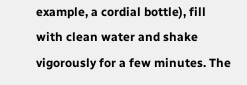example, a cordial bottle), fill with clean water and shake vigorously for a few minutes. The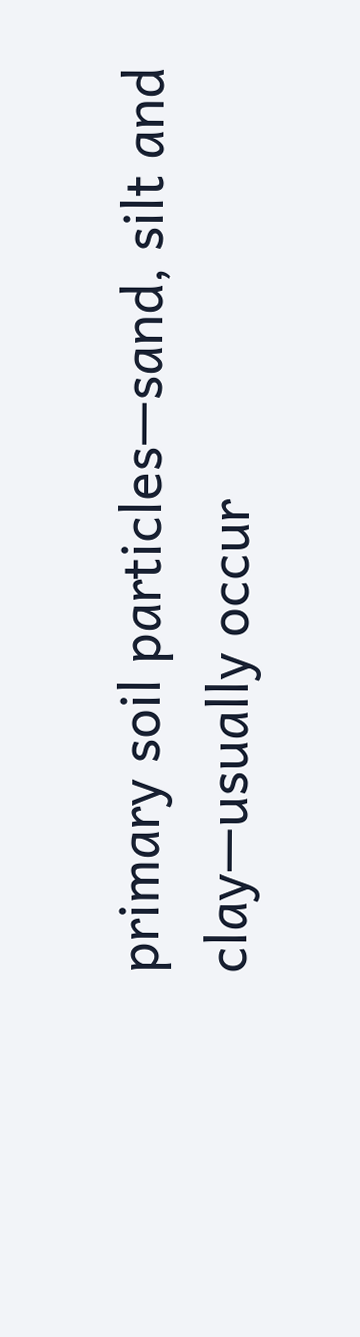primary soil particles—sand, silt and clay—usually occur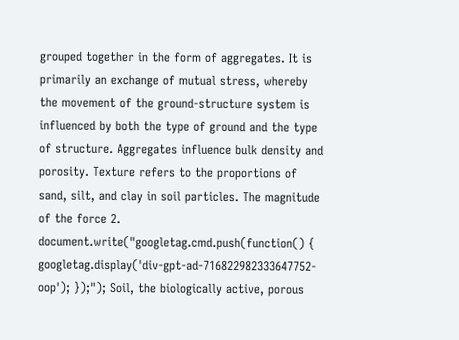grouped together in the form of aggregates. It is primarily an exchange of mutual stress, whereby the movement of the ground-structure system is influenced by both the type of ground and the type of structure. Aggregates influence bulk density and porosity. Texture refers to the proportions of sand, silt, and clay in soil particles. The magnitude of the force 2. document.write("googletag.cmd.push(function() { googletag.display('div-gpt-ad-716822982333647752-oop'); });"); Soil, the biologically active, porous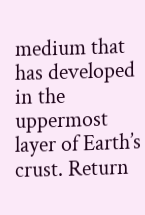medium that has developed in the uppermost layer of Earth’s crust. Return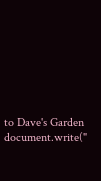to Dave's Garden document.write("